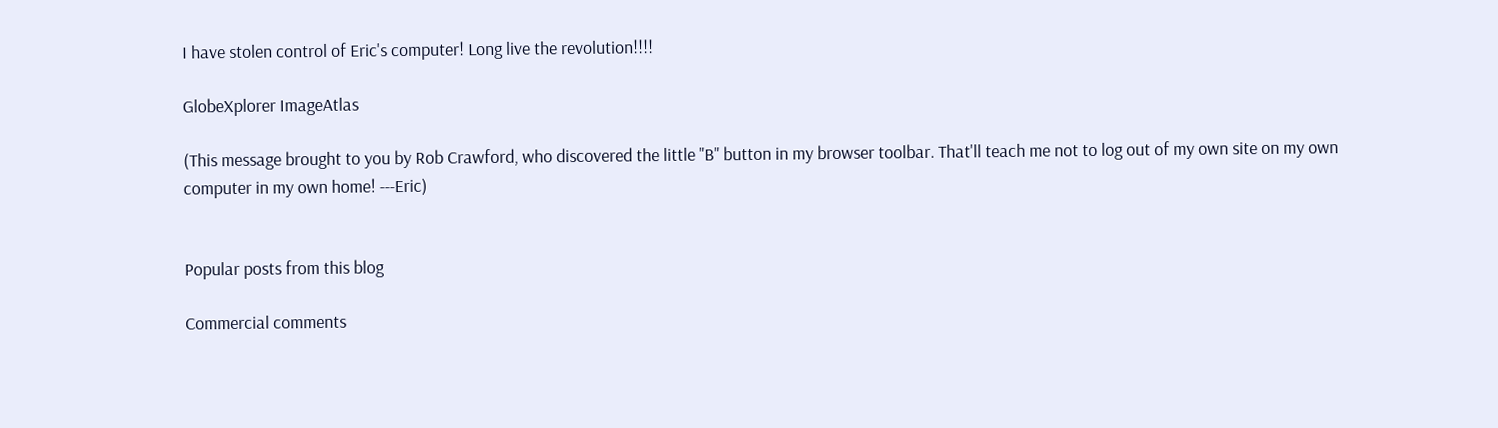I have stolen control of Eric's computer! Long live the revolution!!!!

GlobeXplorer ImageAtlas

(This message brought to you by Rob Crawford, who discovered the little "B" button in my browser toolbar. That'll teach me not to log out of my own site on my own computer in my own home! ---Eric)


Popular posts from this blog

Commercial comments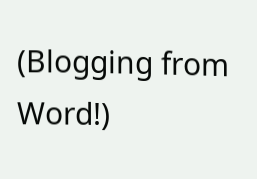(Blogging from Word!)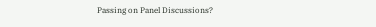Passing on Panel Discussions?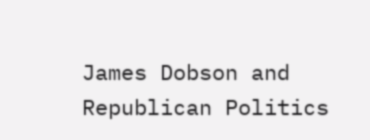James Dobson and Republican Politics